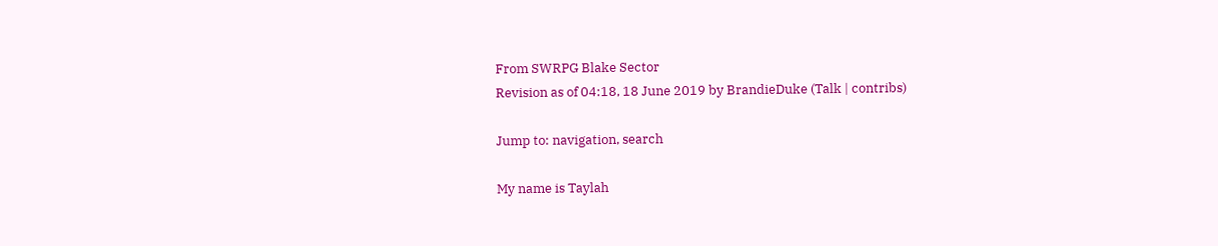From SWRPG Blake Sector
Revision as of 04:18, 18 June 2019 by BrandieDuke (Talk | contribs)

Jump to: navigation, search

My name is Taylah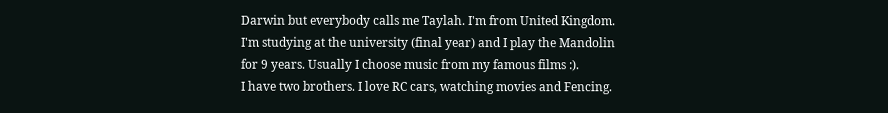Darwin but everybody calls me Taylah. I'm from United Kingdom. I'm studying at the university (final year) and I play the Mandolin for 9 years. Usually I choose music from my famous films :).
I have two brothers. I love RC cars, watching movies and Fencing.